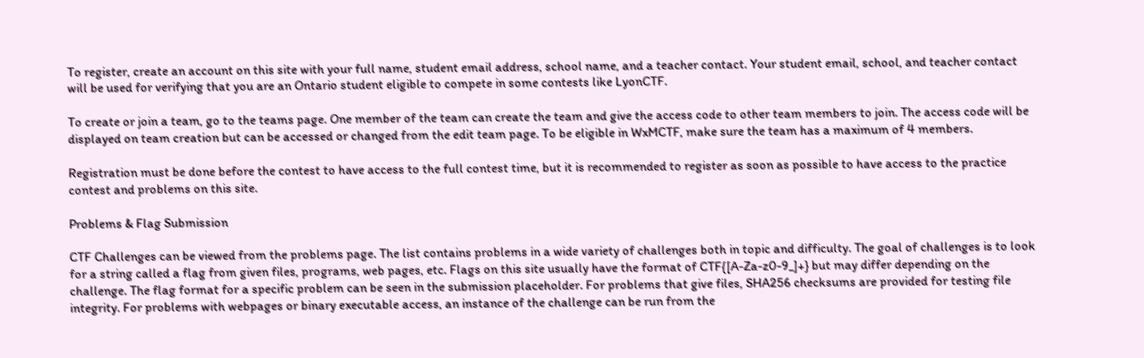To register, create an account on this site with your full name, student email address, school name, and a teacher contact. Your student email, school, and teacher contact will be used for verifying that you are an Ontario student eligible to compete in some contests like LyonCTF.

To create or join a team, go to the teams page. One member of the team can create the team and give the access code to other team members to join. The access code will be displayed on team creation but can be accessed or changed from the edit team page. To be eligible in WxMCTF, make sure the team has a maximum of 4 members.

Registration must be done before the contest to have access to the full contest time, but it is recommended to register as soon as possible to have access to the practice contest and problems on this site.

Problems & Flag Submission

CTF Challenges can be viewed from the problems page. The list contains problems in a wide variety of challenges both in topic and difficulty. The goal of challenges is to look for a string called a flag from given files, programs, web pages, etc. Flags on this site usually have the format of CTF{[A-Za-z0-9_]+} but may differ depending on the challenge. The flag format for a specific problem can be seen in the submission placeholder. For problems that give files, SHA256 checksums are provided for testing file integrity. For problems with webpages or binary executable access, an instance of the challenge can be run from the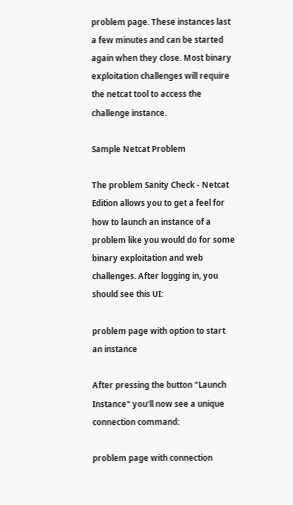problem page. These instances last a few minutes and can be started again when they close. Most binary exploitation challenges will require the netcat tool to access the challenge instance.

Sample Netcat Problem

The problem Sanity Check - Netcat Edition allows you to get a feel for how to launch an instance of a problem like you would do for some binary exploitation and web challenges. After logging in, you should see this UI:

problem page with option to start an instance

After pressing the button "Launch Instance" you'll now see a unique connection command:

problem page with connection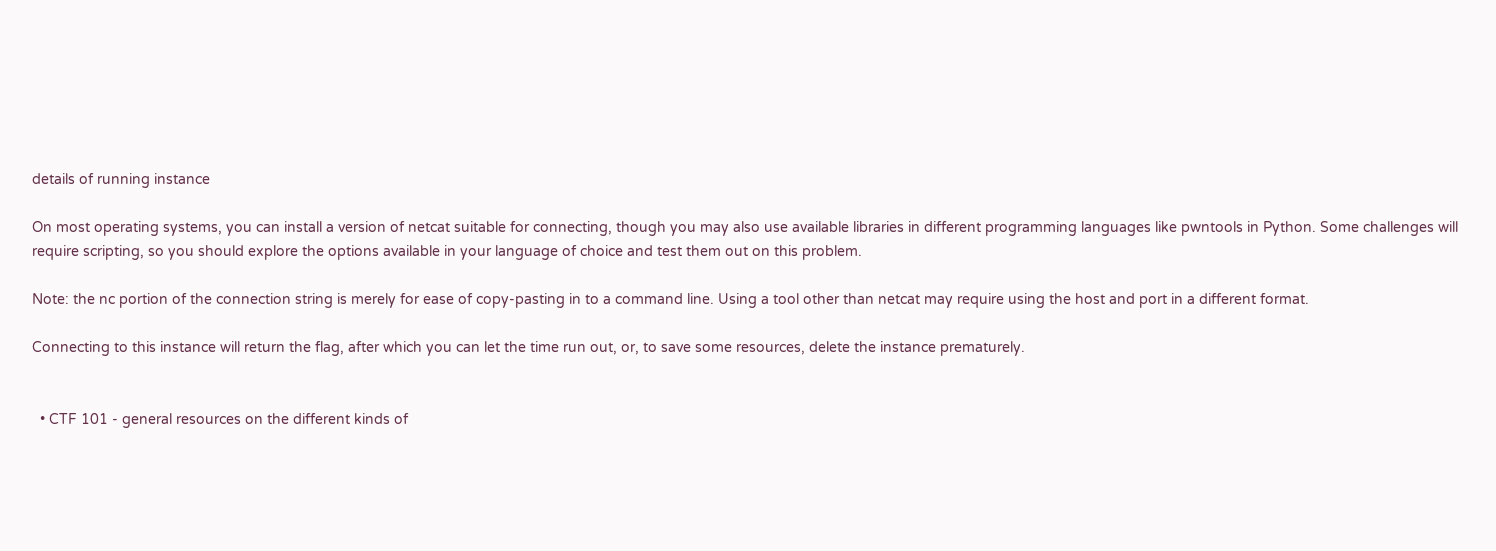details of running instance

On most operating systems, you can install a version of netcat suitable for connecting, though you may also use available libraries in different programming languages like pwntools in Python. Some challenges will require scripting, so you should explore the options available in your language of choice and test them out on this problem.

Note: the nc portion of the connection string is merely for ease of copy-pasting in to a command line. Using a tool other than netcat may require using the host and port in a different format.

Connecting to this instance will return the flag, after which you can let the time run out, or, to save some resources, delete the instance prematurely.


  • CTF 101 - general resources on the different kinds of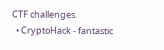CTF challenges.
  • CryptoHack - fantastic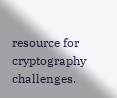resource for cryptography challenges.